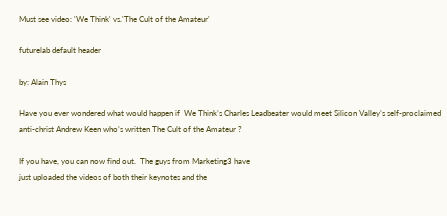Must see video: 'We Think' vs.'The Cult of the Amateur'

futurelab default header

by: Alain Thys

Have you ever wondered what would happen if  We Think’s Charles Leadbeater would meet Silicon Valley’s self-proclaimed anti-christ Andrew Keen who’s written The Cult of the Amateur ?

If you have, you can now find out.  The guys from Marketing3 have
just uploaded the videos of both their keynotes and the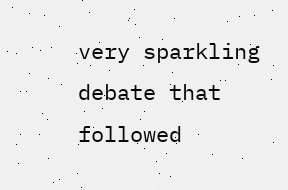very sparkling
debate that followed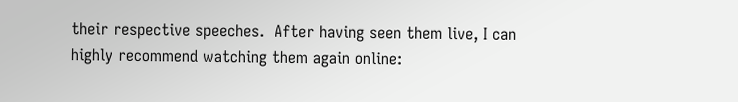their respective speeches.  After having seen them live, I can highly recommend watching them again online: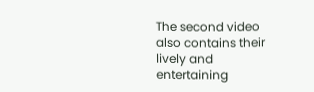The second video also contains their lively and entertaining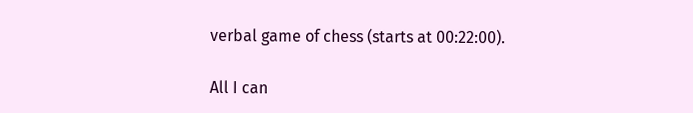verbal game of chess (starts at 00:22:00).

All I can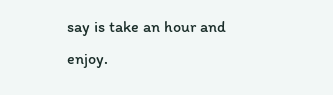say is take an hour and enjoy.